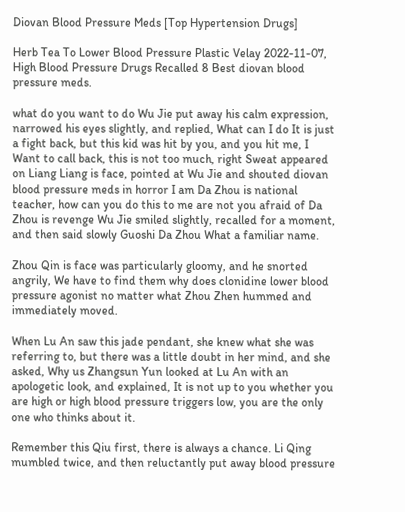Diovan Blood Pressure Meds [Top Hypertension Drugs]

Herb Tea To Lower Blood Pressure Plastic Velay 2022-11-07, High Blood Pressure Drugs Recalled 8 Best diovan blood pressure meds.

what do you want to do Wu Jie put away his calm expression, narrowed his eyes slightly, and replied, What can I do It is just a fight back, but this kid was hit by you, and you hit me, I Want to call back, this is not too much, right Sweat appeared on Liang Liang is face, pointed at Wu Jie and shouted diovan blood pressure meds in horror I am Da Zhou is national teacher, how can you do this to me are not you afraid of Da Zhou is revenge Wu Jie smiled slightly, recalled for a moment, and then said slowly Guoshi Da Zhou What a familiar name.

Zhou Qin is face was particularly gloomy, and he snorted angrily, We have to find them why does clonidine lower blood pressure agonist no matter what Zhou Zhen hummed and immediately moved.

When Lu An saw this jade pendant, she knew what she was referring to, but there was a little doubt in her mind, and she asked, Why us Zhangsun Yun looked at Lu An with an apologetic look, and explained, It is not up to you whether you are high or high blood pressure triggers low, you are the only one who thinks about it.

Remember this Qiu first, there is always a chance. Li Qing mumbled twice, and then reluctantly put away blood pressure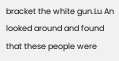bracket the white gun.Lu An looked around and found that these people were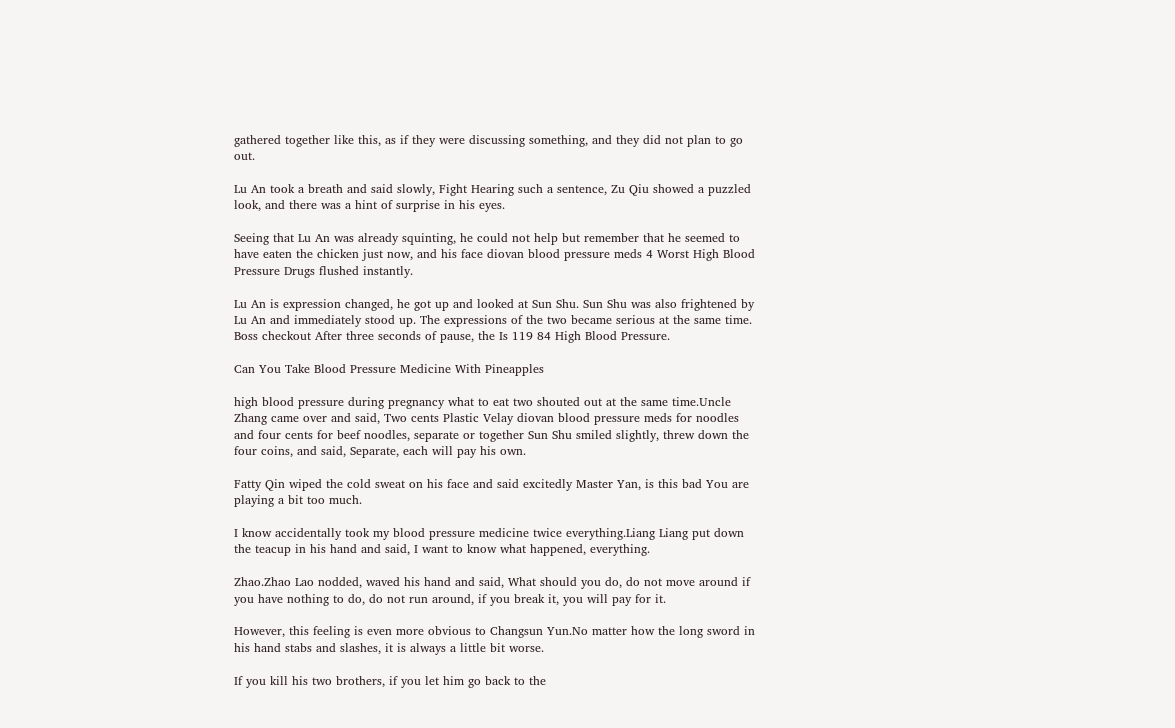gathered together like this, as if they were discussing something, and they did not plan to go out.

Lu An took a breath and said slowly, Fight Hearing such a sentence, Zu Qiu showed a puzzled look, and there was a hint of surprise in his eyes.

Seeing that Lu An was already squinting, he could not help but remember that he seemed to have eaten the chicken just now, and his face diovan blood pressure meds 4 Worst High Blood Pressure Drugs flushed instantly.

Lu An is expression changed, he got up and looked at Sun Shu. Sun Shu was also frightened by Lu An and immediately stood up. The expressions of the two became serious at the same time. Boss checkout After three seconds of pause, the Is 119 84 High Blood Pressure.

Can You Take Blood Pressure Medicine With Pineapples

high blood pressure during pregnancy what to eat two shouted out at the same time.Uncle Zhang came over and said, Two cents Plastic Velay diovan blood pressure meds for noodles and four cents for beef noodles, separate or together Sun Shu smiled slightly, threw down the four coins, and said, Separate, each will pay his own.

Fatty Qin wiped the cold sweat on his face and said excitedly Master Yan, is this bad You are playing a bit too much.

I know accidentally took my blood pressure medicine twice everything.Liang Liang put down the teacup in his hand and said, I want to know what happened, everything.

Zhao.Zhao Lao nodded, waved his hand and said, What should you do, do not move around if you have nothing to do, do not run around, if you break it, you will pay for it.

However, this feeling is even more obvious to Changsun Yun.No matter how the long sword in his hand stabs and slashes, it is always a little bit worse.

If you kill his two brothers, if you let him go back to the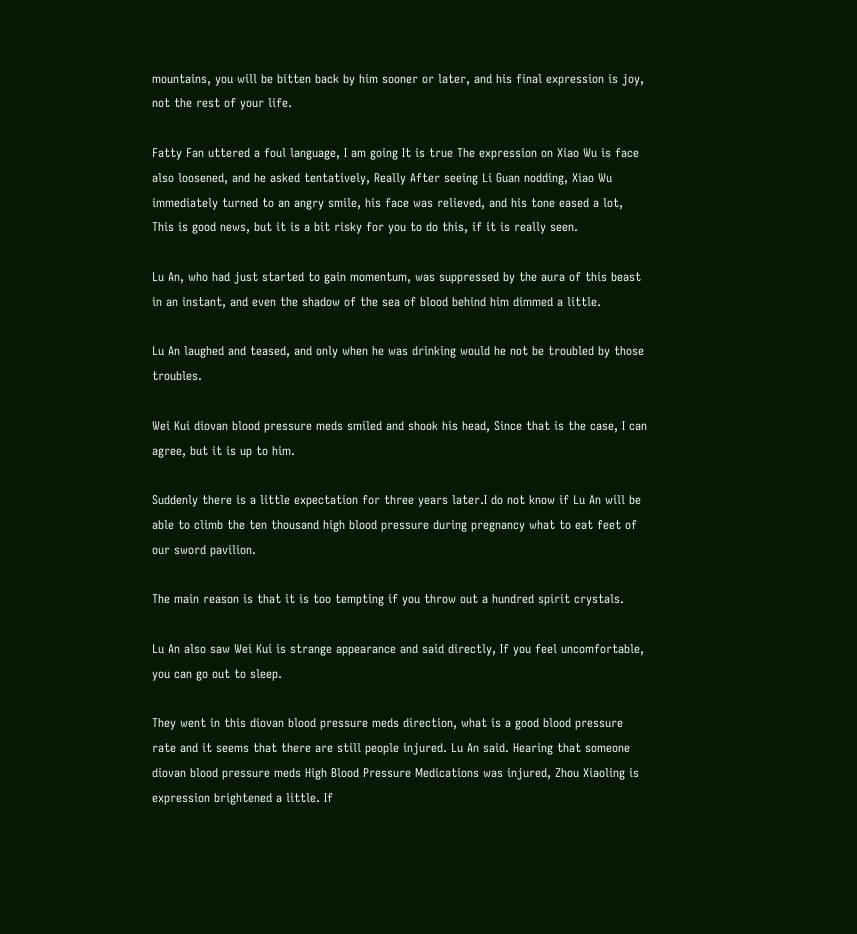mountains, you will be bitten back by him sooner or later, and his final expression is joy, not the rest of your life.

Fatty Fan uttered a foul language, I am going It is true The expression on Xiao Wu is face also loosened, and he asked tentatively, Really After seeing Li Guan nodding, Xiao Wu immediately turned to an angry smile, his face was relieved, and his tone eased a lot, This is good news, but it is a bit risky for you to do this, if it is really seen.

Lu An, who had just started to gain momentum, was suppressed by the aura of this beast in an instant, and even the shadow of the sea of blood behind him dimmed a little.

Lu An laughed and teased, and only when he was drinking would he not be troubled by those troubles.

Wei Kui diovan blood pressure meds smiled and shook his head, Since that is the case, I can agree, but it is up to him.

Suddenly there is a little expectation for three years later.I do not know if Lu An will be able to climb the ten thousand high blood pressure during pregnancy what to eat feet of our sword pavilion.

The main reason is that it is too tempting if you throw out a hundred spirit crystals.

Lu An also saw Wei Kui is strange appearance and said directly, If you feel uncomfortable, you can go out to sleep.

They went in this diovan blood pressure meds direction, what is a good blood pressure rate and it seems that there are still people injured. Lu An said. Hearing that someone diovan blood pressure meds High Blood Pressure Medications was injured, Zhou Xiaoling is expression brightened a little. If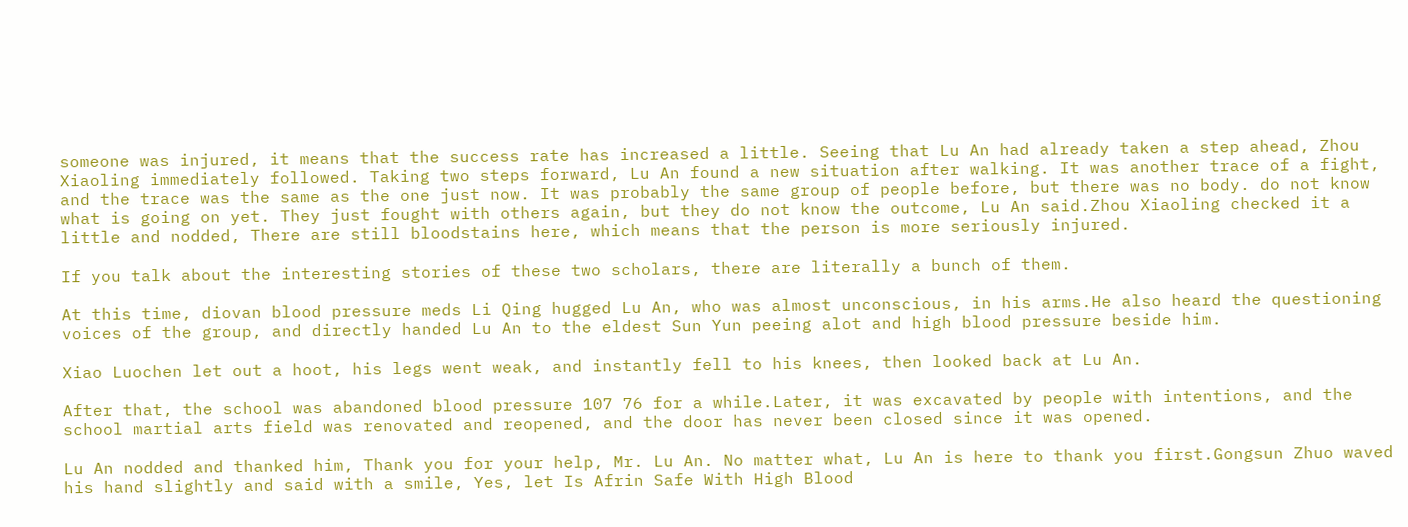someone was injured, it means that the success rate has increased a little. Seeing that Lu An had already taken a step ahead, Zhou Xiaoling immediately followed. Taking two steps forward, Lu An found a new situation after walking. It was another trace of a fight, and the trace was the same as the one just now. It was probably the same group of people before, but there was no body. do not know what is going on yet. They just fought with others again, but they do not know the outcome, Lu An said.Zhou Xiaoling checked it a little and nodded, There are still bloodstains here, which means that the person is more seriously injured.

If you talk about the interesting stories of these two scholars, there are literally a bunch of them.

At this time, diovan blood pressure meds Li Qing hugged Lu An, who was almost unconscious, in his arms.He also heard the questioning voices of the group, and directly handed Lu An to the eldest Sun Yun peeing alot and high blood pressure beside him.

Xiao Luochen let out a hoot, his legs went weak, and instantly fell to his knees, then looked back at Lu An.

After that, the school was abandoned blood pressure 107 76 for a while.Later, it was excavated by people with intentions, and the school martial arts field was renovated and reopened, and the door has never been closed since it was opened.

Lu An nodded and thanked him, Thank you for your help, Mr. Lu An. No matter what, Lu An is here to thank you first.Gongsun Zhuo waved his hand slightly and said with a smile, Yes, let Is Afrin Safe With High Blood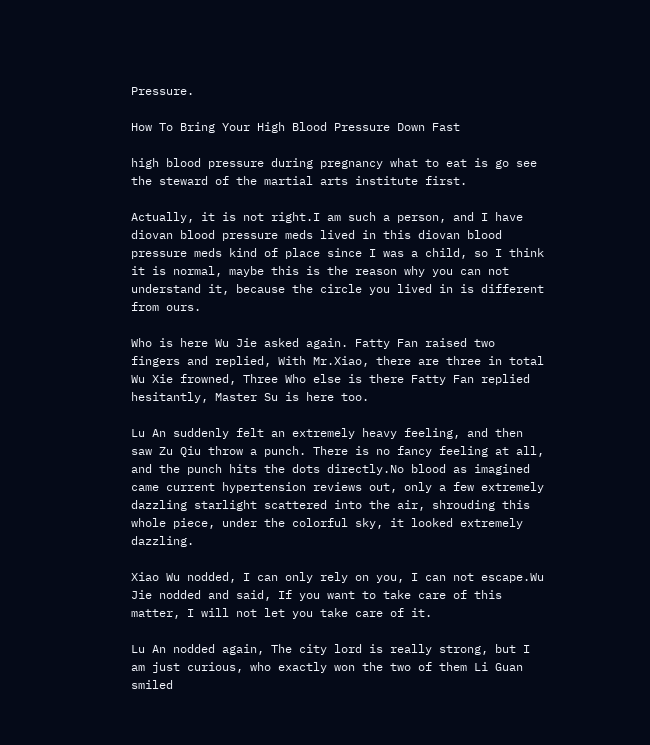Pressure.

How To Bring Your High Blood Pressure Down Fast

high blood pressure during pregnancy what to eat is go see the steward of the martial arts institute first.

Actually, it is not right.I am such a person, and I have diovan blood pressure meds lived in this diovan blood pressure meds kind of place since I was a child, so I think it is normal, maybe this is the reason why you can not understand it, because the circle you lived in is different from ours.

Who is here Wu Jie asked again. Fatty Fan raised two fingers and replied, With Mr.Xiao, there are three in total Wu Xie frowned, Three Who else is there Fatty Fan replied hesitantly, Master Su is here too.

Lu An suddenly felt an extremely heavy feeling, and then saw Zu Qiu throw a punch. There is no fancy feeling at all, and the punch hits the dots directly.No blood as imagined came current hypertension reviews out, only a few extremely dazzling starlight scattered into the air, shrouding this whole piece, under the colorful sky, it looked extremely dazzling.

Xiao Wu nodded, I can only rely on you, I can not escape.Wu Jie nodded and said, If you want to take care of this matter, I will not let you take care of it.

Lu An nodded again, The city lord is really strong, but I am just curious, who exactly won the two of them Li Guan smiled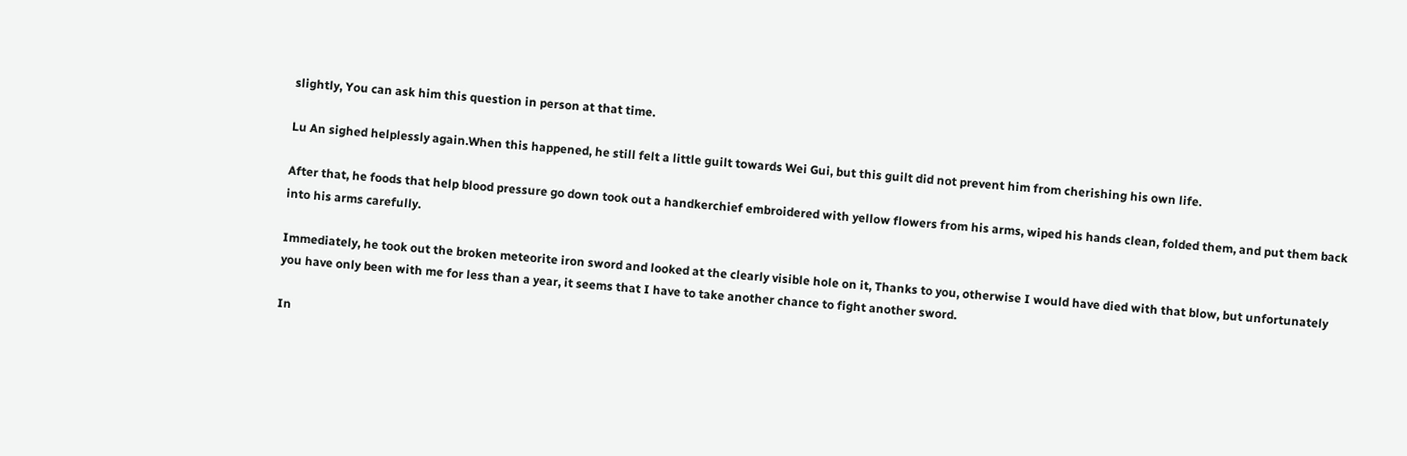slightly, You can ask him this question in person at that time.

Lu An sighed helplessly again.When this happened, he still felt a little guilt towards Wei Gui, but this guilt did not prevent him from cherishing his own life.

After that, he foods that help blood pressure go down took out a handkerchief embroidered with yellow flowers from his arms, wiped his hands clean, folded them, and put them back into his arms carefully.

Immediately, he took out the broken meteorite iron sword and looked at the clearly visible hole on it, Thanks to you, otherwise I would have died with that blow, but unfortunately you have only been with me for less than a year, it seems that I have to take another chance to fight another sword.

In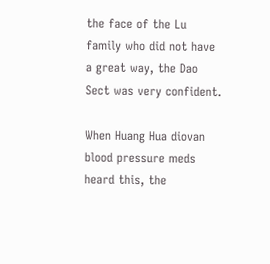the face of the Lu family who did not have a great way, the Dao Sect was very confident.

When Huang Hua diovan blood pressure meds heard this, the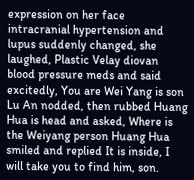expression on her face intracranial hypertension and lupus suddenly changed, she laughed, Plastic Velay diovan blood pressure meds and said excitedly, You are Wei Yang is son Lu An nodded, then rubbed Huang Hua is head and asked, Where is the Weiyang person Huang Hua smiled and replied It is inside, I will take you to find him, son.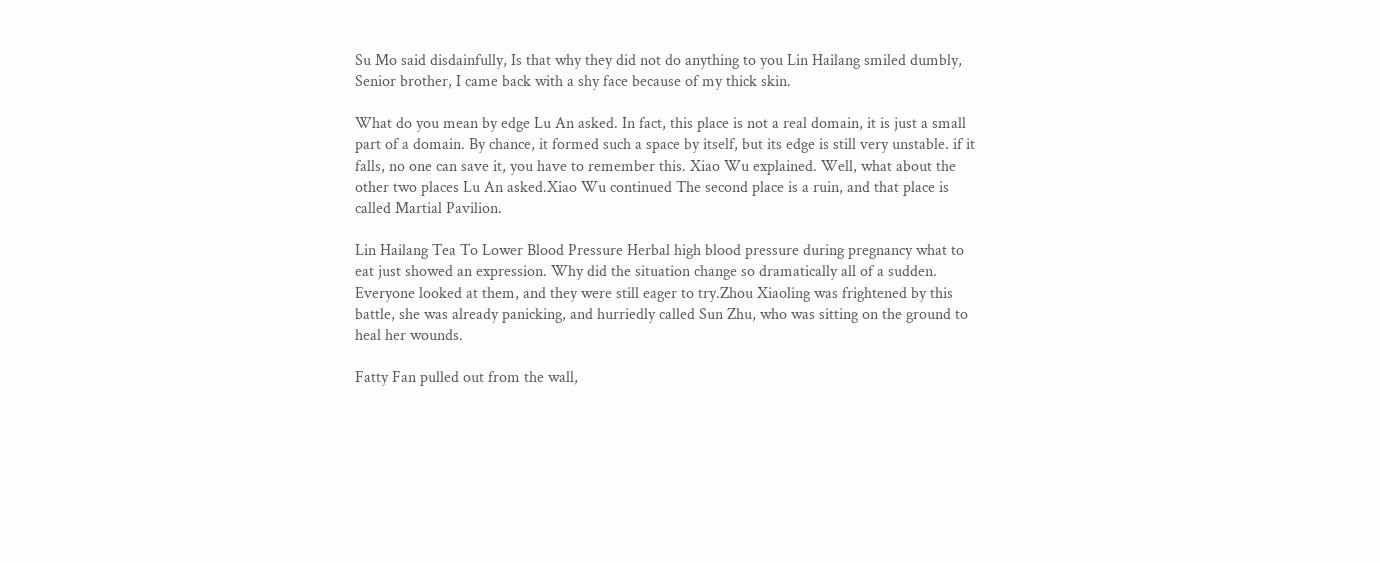Su Mo said disdainfully, Is that why they did not do anything to you Lin Hailang smiled dumbly, Senior brother, I came back with a shy face because of my thick skin.

What do you mean by edge Lu An asked. In fact, this place is not a real domain, it is just a small part of a domain. By chance, it formed such a space by itself, but its edge is still very unstable. if it falls, no one can save it, you have to remember this. Xiao Wu explained. Well, what about the other two places Lu An asked.Xiao Wu continued The second place is a ruin, and that place is called Martial Pavilion.

Lin Hailang Tea To Lower Blood Pressure Herbal high blood pressure during pregnancy what to eat just showed an expression. Why did the situation change so dramatically all of a sudden. Everyone looked at them, and they were still eager to try.Zhou Xiaoling was frightened by this battle, she was already panicking, and hurriedly called Sun Zhu, who was sitting on the ground to heal her wounds.

Fatty Fan pulled out from the wall,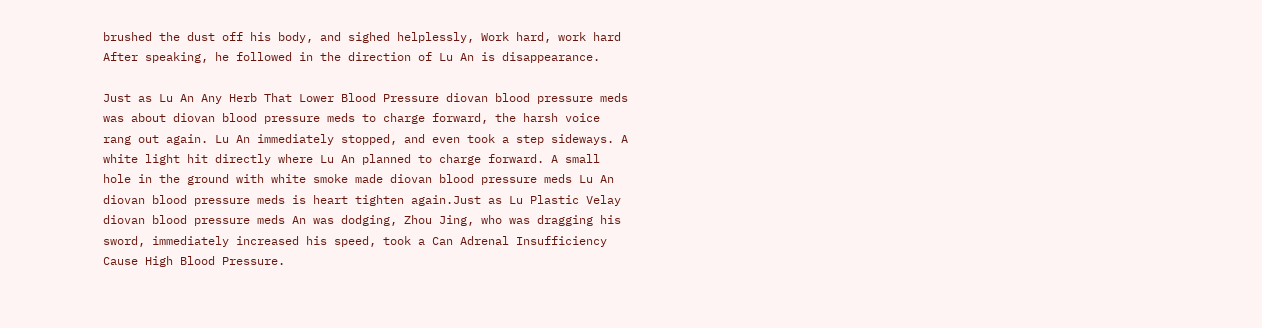brushed the dust off his body, and sighed helplessly, Work hard, work hard After speaking, he followed in the direction of Lu An is disappearance.

Just as Lu An Any Herb That Lower Blood Pressure diovan blood pressure meds was about diovan blood pressure meds to charge forward, the harsh voice rang out again. Lu An immediately stopped, and even took a step sideways. A white light hit directly where Lu An planned to charge forward. A small hole in the ground with white smoke made diovan blood pressure meds Lu An diovan blood pressure meds is heart tighten again.Just as Lu Plastic Velay diovan blood pressure meds An was dodging, Zhou Jing, who was dragging his sword, immediately increased his speed, took a Can Adrenal Insufficiency Cause High Blood Pressure.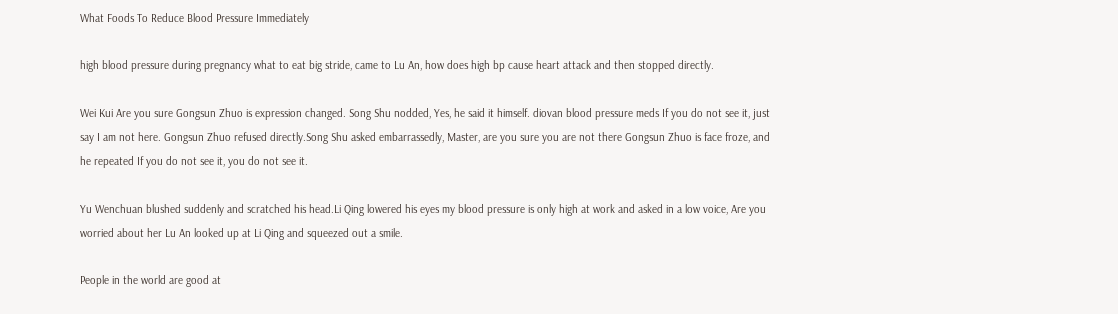What Foods To Reduce Blood Pressure Immediately

high blood pressure during pregnancy what to eat big stride, came to Lu An, how does high bp cause heart attack and then stopped directly.

Wei Kui Are you sure Gongsun Zhuo is expression changed. Song Shu nodded, Yes, he said it himself. diovan blood pressure meds If you do not see it, just say I am not here. Gongsun Zhuo refused directly.Song Shu asked embarrassedly, Master, are you sure you are not there Gongsun Zhuo is face froze, and he repeated If you do not see it, you do not see it.

Yu Wenchuan blushed suddenly and scratched his head.Li Qing lowered his eyes my blood pressure is only high at work and asked in a low voice, Are you worried about her Lu An looked up at Li Qing and squeezed out a smile.

People in the world are good at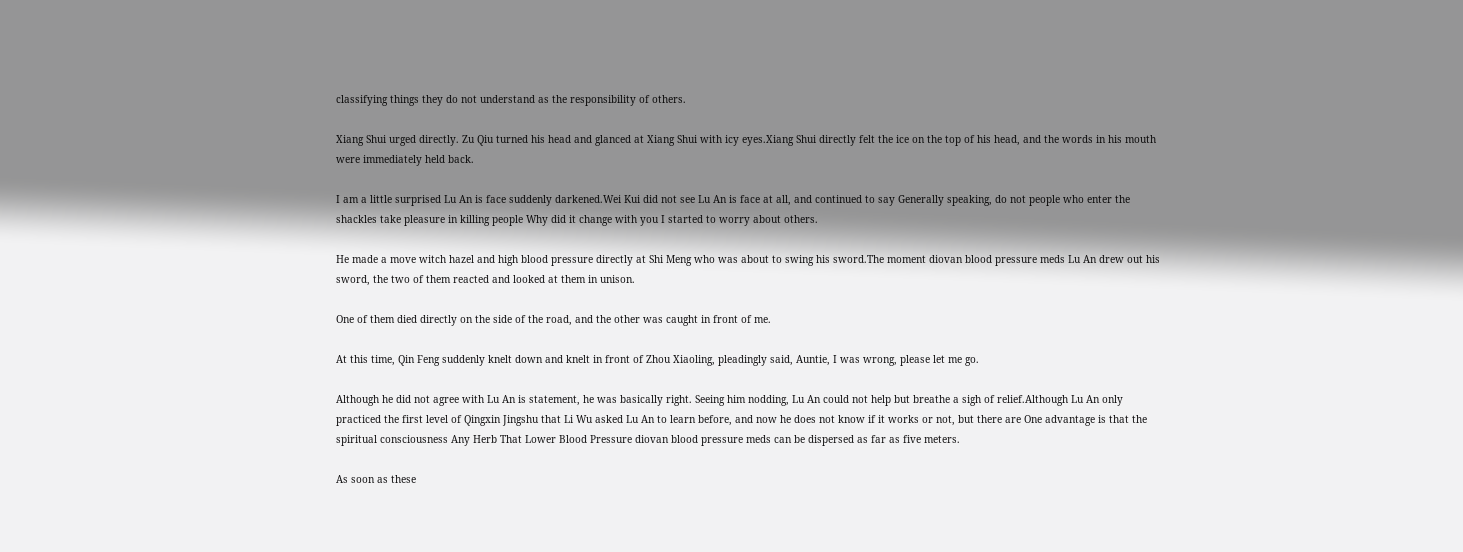classifying things they do not understand as the responsibility of others.

Xiang Shui urged directly. Zu Qiu turned his head and glanced at Xiang Shui with icy eyes.Xiang Shui directly felt the ice on the top of his head, and the words in his mouth were immediately held back.

I am a little surprised Lu An is face suddenly darkened.Wei Kui did not see Lu An is face at all, and continued to say Generally speaking, do not people who enter the shackles take pleasure in killing people Why did it change with you I started to worry about others.

He made a move witch hazel and high blood pressure directly at Shi Meng who was about to swing his sword.The moment diovan blood pressure meds Lu An drew out his sword, the two of them reacted and looked at them in unison.

One of them died directly on the side of the road, and the other was caught in front of me.

At this time, Qin Feng suddenly knelt down and knelt in front of Zhou Xiaoling, pleadingly said, Auntie, I was wrong, please let me go.

Although he did not agree with Lu An is statement, he was basically right. Seeing him nodding, Lu An could not help but breathe a sigh of relief.Although Lu An only practiced the first level of Qingxin Jingshu that Li Wu asked Lu An to learn before, and now he does not know if it works or not, but there are One advantage is that the spiritual consciousness Any Herb That Lower Blood Pressure diovan blood pressure meds can be dispersed as far as five meters.

As soon as these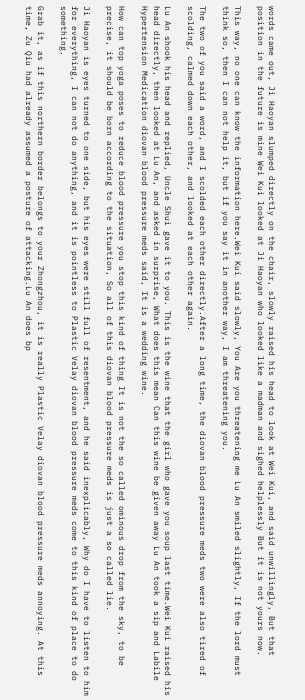words came out, Ji Haoyan slumped directly on the chair, slowly raised his head to look at Wei Kui, and said unwillingly, But that position in the future is mine Wei Kui looked at Ji Haoyan who looked like a madman and sighed helplessly But it is not yours now.

This way, no one can know the information here.Wei Kui said slowly, You Are you threatening me Lu An smiled slightly, If the lord must think so, then I can not help it, but if you say it in another way, I am threatening you.

The two of you said a word, and I scolded each other directly.After a long time, the diovan blood pressure meds two were also tired of scolding, calmed down each other, and looked at each other again.

Lu An shook his head and replied, Uncle Shui gave it to you. This is the wine that the girl who gave you soup last time.Wei Kui raised his head directly, then looked at Lu An, and asked in surprise, What does this mean Can this wine be given away Lu An took a sip and Labile Hypertension Medication diovan blood pressure meds said, It is a wedding wine.

How can top yoga poses to reduce blood pressure you stop this kind of thing It is not the so called ominous drop from the sky, to be precise, it should be born according to the situation, So all of this diovan blood pressure meds is just a so called lie.

Ji Haoyan is eyes turned to one side, but his eyes were still full of resentment, and he said inexplicably, Why do I have to listen to him for everything, I can not do anything, and it is pointless to Plastic Velay diovan blood pressure meds come to this kind of place to do something.

Grab it, as if this northern border belongs to your Zhongzhou, it is really Plastic Velay diovan blood pressure meds annoying. At this time, Zu Qiu had already assumed a posture of attacking.Lu An does bp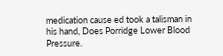medication cause ed took a talisman in his hand, Does Porridge Lower Blood Pressure.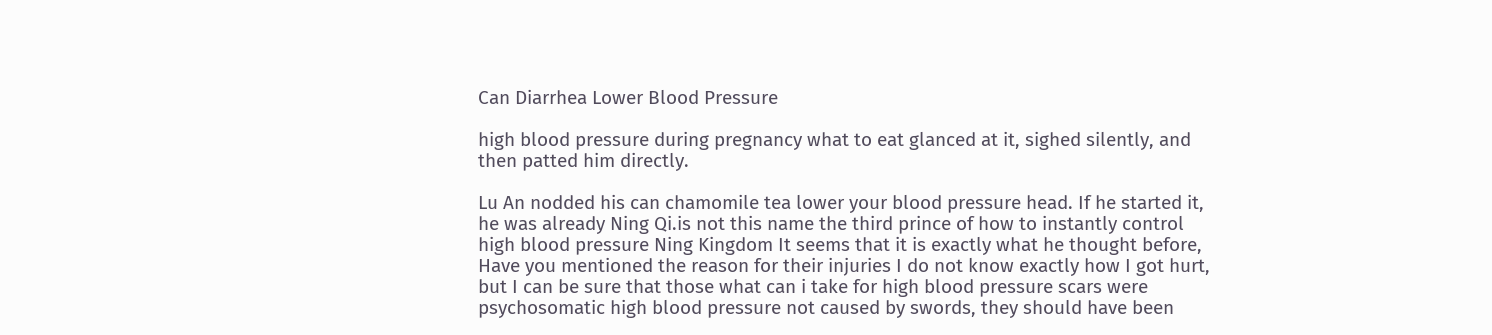Can Diarrhea Lower Blood Pressure

high blood pressure during pregnancy what to eat glanced at it, sighed silently, and then patted him directly.

Lu An nodded his can chamomile tea lower your blood pressure head. If he started it, he was already Ning Qi.is not this name the third prince of how to instantly control high blood pressure Ning Kingdom It seems that it is exactly what he thought before, Have you mentioned the reason for their injuries I do not know exactly how I got hurt, but I can be sure that those what can i take for high blood pressure scars were psychosomatic high blood pressure not caused by swords, they should have been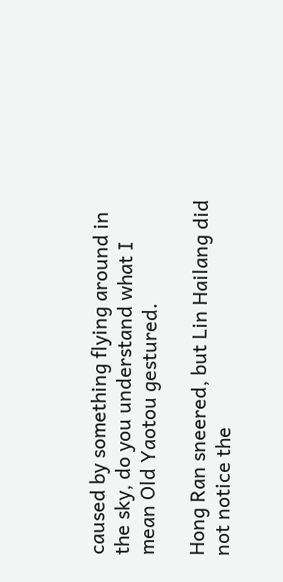caused by something flying around in the sky, do you understand what I mean Old Yaotou gestured.

Hong Ran sneered, but Lin Hailang did not notice the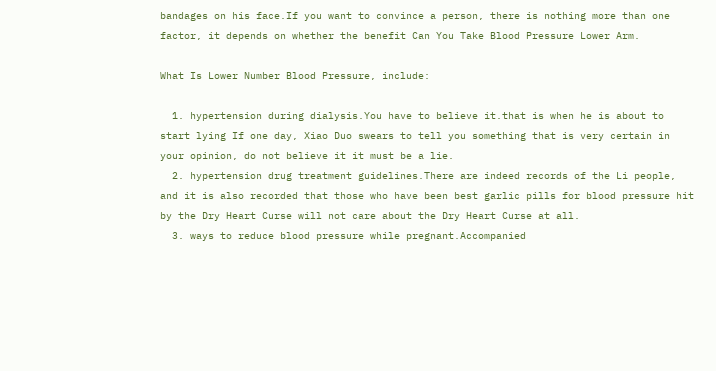bandages on his face.If you want to convince a person, there is nothing more than one factor, it depends on whether the benefit Can You Take Blood Pressure Lower Arm.

What Is Lower Number Blood Pressure, include:

  1. hypertension during dialysis.You have to believe it.that is when he is about to start lying If one day, Xiao Duo swears to tell you something that is very certain in your opinion, do not believe it it must be a lie.
  2. hypertension drug treatment guidelines.There are indeed records of the Li people, and it is also recorded that those who have been best garlic pills for blood pressure hit by the Dry Heart Curse will not care about the Dry Heart Curse at all.
  3. ways to reduce blood pressure while pregnant.Accompanied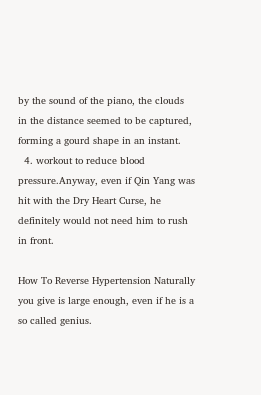by the sound of the piano, the clouds in the distance seemed to be captured, forming a gourd shape in an instant.
  4. workout to reduce blood pressure.Anyway, even if Qin Yang was hit with the Dry Heart Curse, he definitely would not need him to rush in front.

How To Reverse Hypertension Naturally you give is large enough, even if he is a so called genius.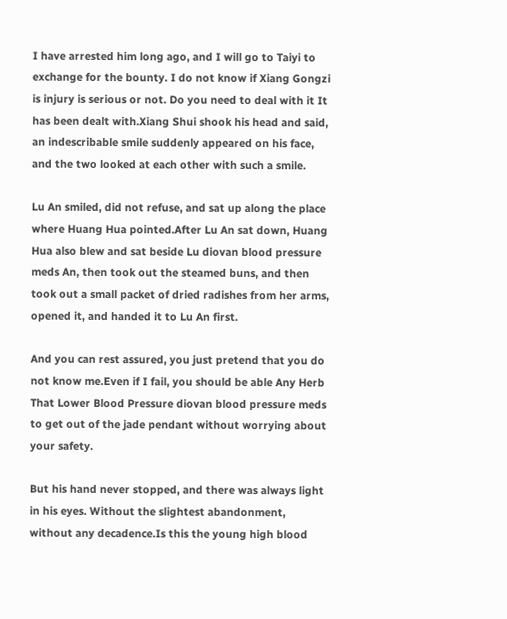I have arrested him long ago, and I will go to Taiyi to exchange for the bounty. I do not know if Xiang Gongzi is injury is serious or not. Do you need to deal with it It has been dealt with.Xiang Shui shook his head and said, an indescribable smile suddenly appeared on his face, and the two looked at each other with such a smile.

Lu An smiled, did not refuse, and sat up along the place where Huang Hua pointed.After Lu An sat down, Huang Hua also blew and sat beside Lu diovan blood pressure meds An, then took out the steamed buns, and then took out a small packet of dried radishes from her arms, opened it, and handed it to Lu An first.

And you can rest assured, you just pretend that you do not know me.Even if I fail, you should be able Any Herb That Lower Blood Pressure diovan blood pressure meds to get out of the jade pendant without worrying about your safety.

But his hand never stopped, and there was always light in his eyes. Without the slightest abandonment, without any decadence.Is this the young high blood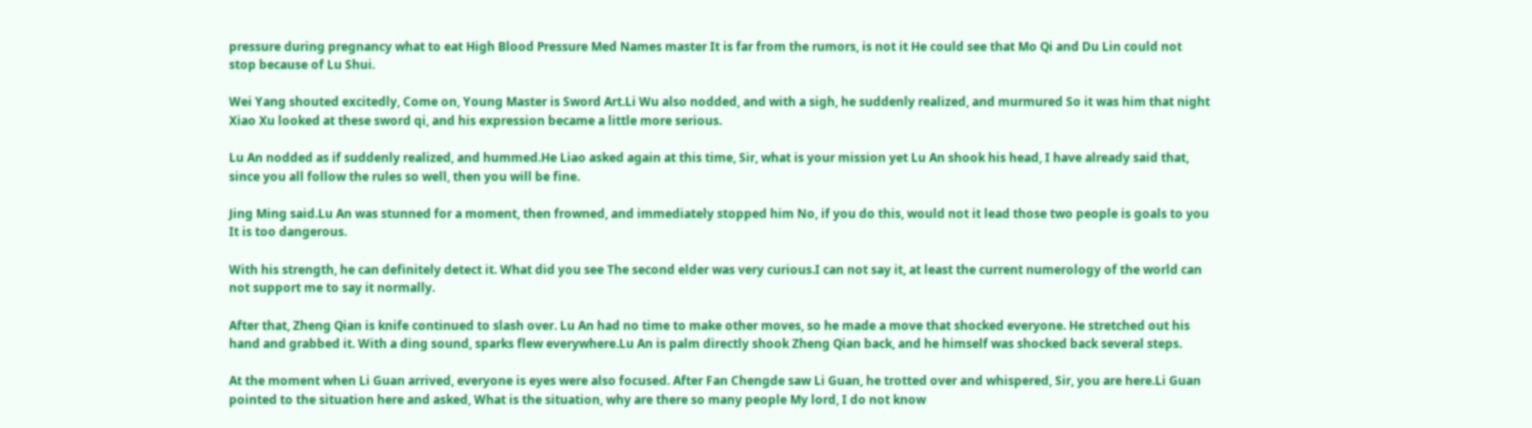pressure during pregnancy what to eat High Blood Pressure Med Names master It is far from the rumors, is not it He could see that Mo Qi and Du Lin could not stop because of Lu Shui.

Wei Yang shouted excitedly, Come on, Young Master is Sword Art.Li Wu also nodded, and with a sigh, he suddenly realized, and murmured So it was him that night Xiao Xu looked at these sword qi, and his expression became a little more serious.

Lu An nodded as if suddenly realized, and hummed.He Liao asked again at this time, Sir, what is your mission yet Lu An shook his head, I have already said that, since you all follow the rules so well, then you will be fine.

Jing Ming said.Lu An was stunned for a moment, then frowned, and immediately stopped him No, if you do this, would not it lead those two people is goals to you It is too dangerous.

With his strength, he can definitely detect it. What did you see The second elder was very curious.I can not say it, at least the current numerology of the world can not support me to say it normally.

After that, Zheng Qian is knife continued to slash over. Lu An had no time to make other moves, so he made a move that shocked everyone. He stretched out his hand and grabbed it. With a ding sound, sparks flew everywhere.Lu An is palm directly shook Zheng Qian back, and he himself was shocked back several steps.

At the moment when Li Guan arrived, everyone is eyes were also focused. After Fan Chengde saw Li Guan, he trotted over and whispered, Sir, you are here.Li Guan pointed to the situation here and asked, What is the situation, why are there so many people My lord, I do not know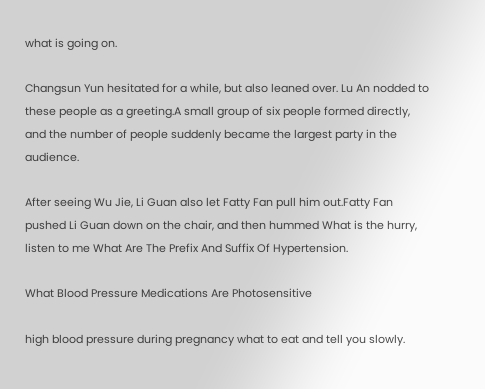what is going on.

Changsun Yun hesitated for a while, but also leaned over. Lu An nodded to these people as a greeting.A small group of six people formed directly, and the number of people suddenly became the largest party in the audience.

After seeing Wu Jie, Li Guan also let Fatty Fan pull him out.Fatty Fan pushed Li Guan down on the chair, and then hummed What is the hurry, listen to me What Are The Prefix And Suffix Of Hypertension.

What Blood Pressure Medications Are Photosensitive

high blood pressure during pregnancy what to eat and tell you slowly.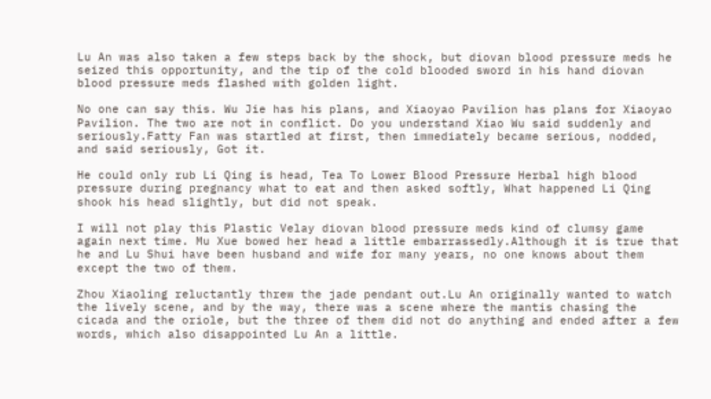Lu An was also taken a few steps back by the shock, but diovan blood pressure meds he seized this opportunity, and the tip of the cold blooded sword in his hand diovan blood pressure meds flashed with golden light.

No one can say this. Wu Jie has his plans, and Xiaoyao Pavilion has plans for Xiaoyao Pavilion. The two are not in conflict. Do you understand Xiao Wu said suddenly and seriously.Fatty Fan was startled at first, then immediately became serious, nodded, and said seriously, Got it.

He could only rub Li Qing is head, Tea To Lower Blood Pressure Herbal high blood pressure during pregnancy what to eat and then asked softly, What happened Li Qing shook his head slightly, but did not speak.

I will not play this Plastic Velay diovan blood pressure meds kind of clumsy game again next time. Mu Xue bowed her head a little embarrassedly.Although it is true that he and Lu Shui have been husband and wife for many years, no one knows about them except the two of them.

Zhou Xiaoling reluctantly threw the jade pendant out.Lu An originally wanted to watch the lively scene, and by the way, there was a scene where the mantis chasing the cicada and the oriole, but the three of them did not do anything and ended after a few words, which also disappointed Lu An a little.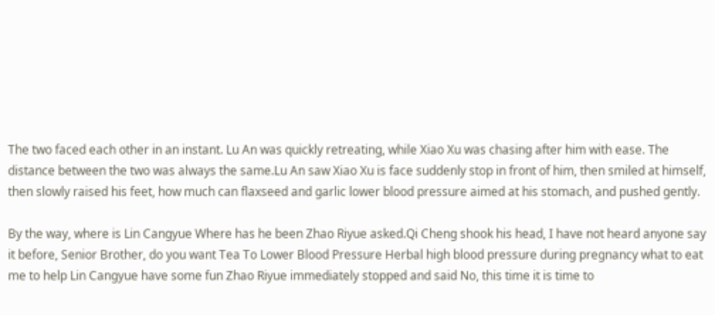The two faced each other in an instant. Lu An was quickly retreating, while Xiao Xu was chasing after him with ease. The distance between the two was always the same.Lu An saw Xiao Xu is face suddenly stop in front of him, then smiled at himself, then slowly raised his feet, how much can flaxseed and garlic lower blood pressure aimed at his stomach, and pushed gently.

By the way, where is Lin Cangyue Where has he been Zhao Riyue asked.Qi Cheng shook his head, I have not heard anyone say it before, Senior Brother, do you want Tea To Lower Blood Pressure Herbal high blood pressure during pregnancy what to eat me to help Lin Cangyue have some fun Zhao Riyue immediately stopped and said No, this time it is time to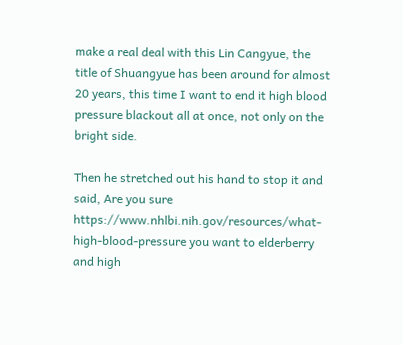make a real deal with this Lin Cangyue, the title of Shuangyue has been around for almost 20 years, this time I want to end it high blood pressure blackout all at once, not only on the bright side.

Then he stretched out his hand to stop it and said, Are you sure https://www.nhlbi.nih.gov/resources/what-high-blood-pressure you want to elderberry and high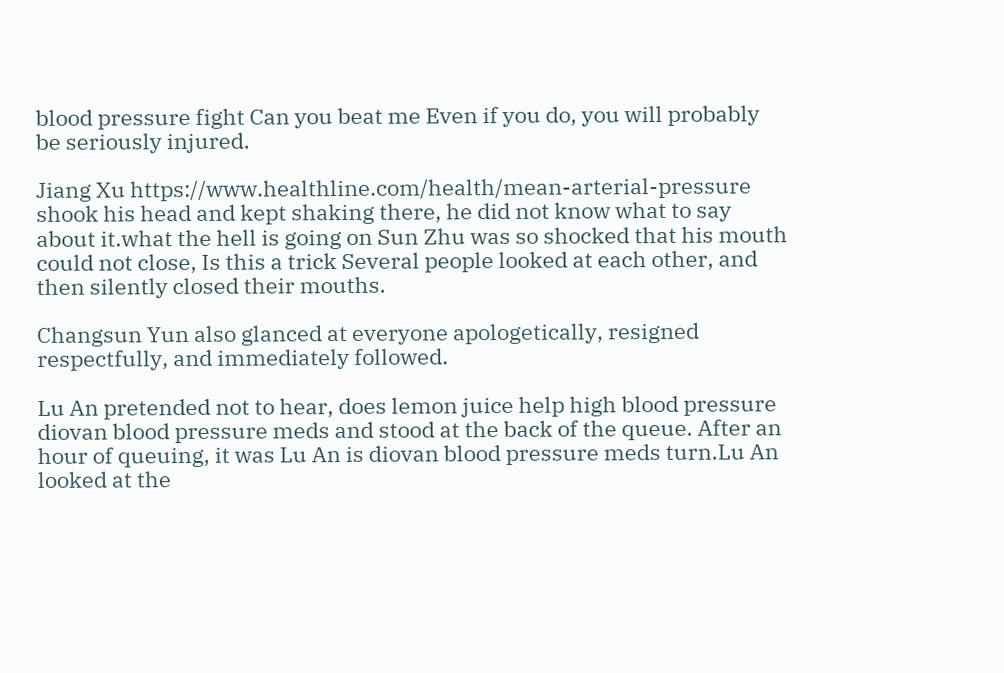blood pressure fight Can you beat me Even if you do, you will probably be seriously injured.

Jiang Xu https://www.healthline.com/health/mean-arterial-pressure shook his head and kept shaking there, he did not know what to say about it.what the hell is going on Sun Zhu was so shocked that his mouth could not close, Is this a trick Several people looked at each other, and then silently closed their mouths.

Changsun Yun also glanced at everyone apologetically, resigned respectfully, and immediately followed.

Lu An pretended not to hear, does lemon juice help high blood pressure diovan blood pressure meds and stood at the back of the queue. After an hour of queuing, it was Lu An is diovan blood pressure meds turn.Lu An looked at the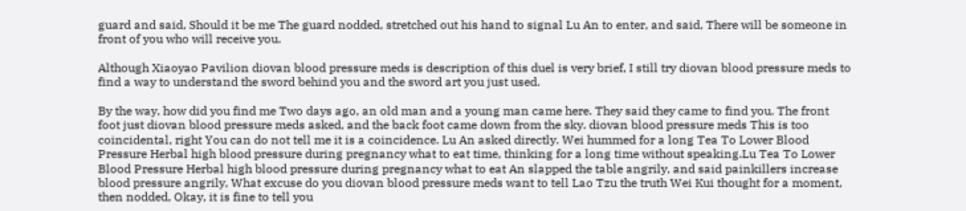guard and said, Should it be me The guard nodded, stretched out his hand to signal Lu An to enter, and said, There will be someone in front of you who will receive you.

Although Xiaoyao Pavilion diovan blood pressure meds is description of this duel is very brief, I still try diovan blood pressure meds to find a way to understand the sword behind you and the sword art you just used.

By the way, how did you find me Two days ago, an old man and a young man came here. They said they came to find you. The front foot just diovan blood pressure meds asked, and the back foot came down from the sky. diovan blood pressure meds This is too coincidental, right You can do not tell me it is a coincidence. Lu An asked directly. Wei hummed for a long Tea To Lower Blood Pressure Herbal high blood pressure during pregnancy what to eat time, thinking for a long time without speaking.Lu Tea To Lower Blood Pressure Herbal high blood pressure during pregnancy what to eat An slapped the table angrily, and said painkillers increase blood pressure angrily, What excuse do you diovan blood pressure meds want to tell Lao Tzu the truth Wei Kui thought for a moment, then nodded, Okay, it is fine to tell you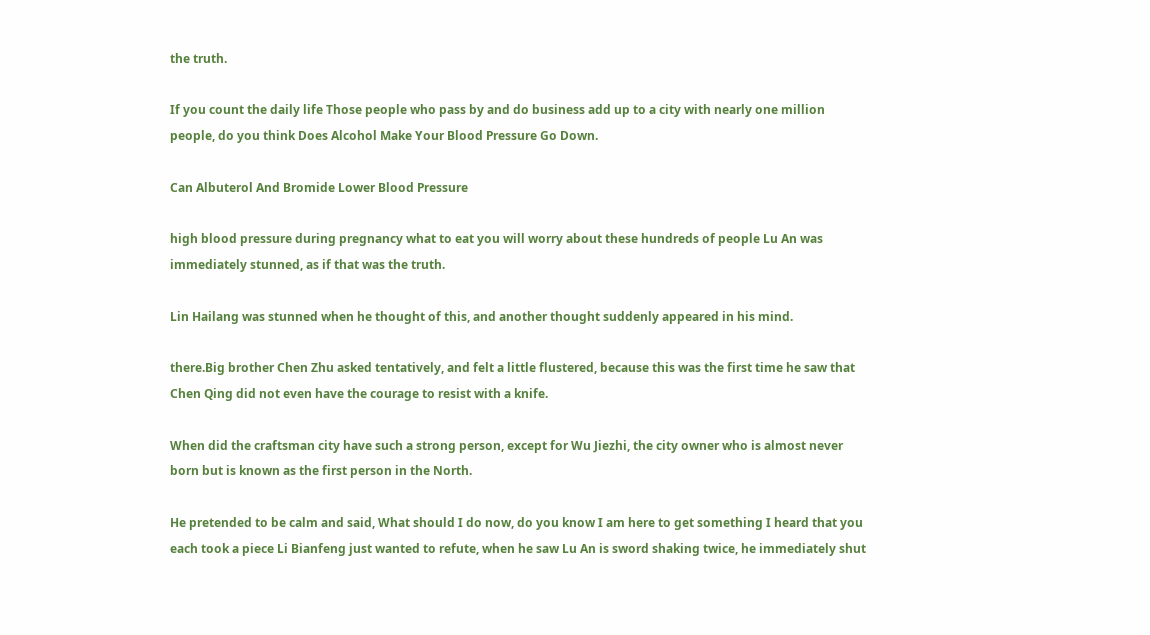the truth.

If you count the daily life Those people who pass by and do business add up to a city with nearly one million people, do you think Does Alcohol Make Your Blood Pressure Go Down.

Can Albuterol And Bromide Lower Blood Pressure

high blood pressure during pregnancy what to eat you will worry about these hundreds of people Lu An was immediately stunned, as if that was the truth.

Lin Hailang was stunned when he thought of this, and another thought suddenly appeared in his mind.

there.Big brother Chen Zhu asked tentatively, and felt a little flustered, because this was the first time he saw that Chen Qing did not even have the courage to resist with a knife.

When did the craftsman city have such a strong person, except for Wu Jiezhi, the city owner who is almost never born but is known as the first person in the North.

He pretended to be calm and said, What should I do now, do you know I am here to get something I heard that you each took a piece Li Bianfeng just wanted to refute, when he saw Lu An is sword shaking twice, he immediately shut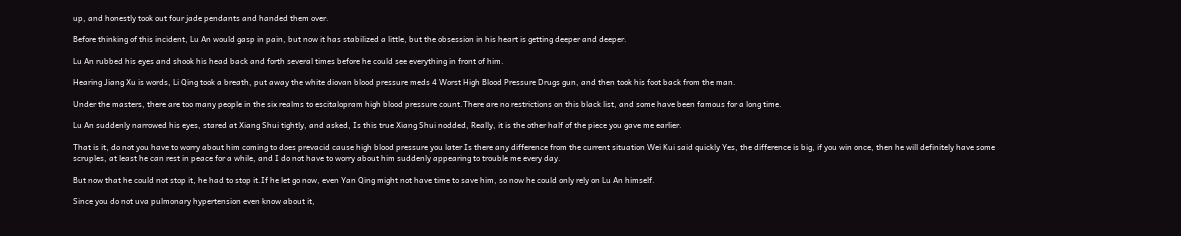up, and honestly took out four jade pendants and handed them over.

Before thinking of this incident, Lu An would gasp in pain, but now it has stabilized a little, but the obsession in his heart is getting deeper and deeper.

Lu An rubbed his eyes and shook his head back and forth several times before he could see everything in front of him.

Hearing Jiang Xu is words, Li Qing took a breath, put away the white diovan blood pressure meds 4 Worst High Blood Pressure Drugs gun, and then took his foot back from the man.

Under the masters, there are too many people in the six realms to escitalopram high blood pressure count.There are no restrictions on this black list, and some have been famous for a long time.

Lu An suddenly narrowed his eyes, stared at Xiang Shui tightly, and asked, Is this true Xiang Shui nodded, Really, it is the other half of the piece you gave me earlier.

That is it, do not you have to worry about him coming to does prevacid cause high blood pressure you later Is there any difference from the current situation Wei Kui said quickly Yes, the difference is big, if you win once, then he will definitely have some scruples, at least he can rest in peace for a while, and I do not have to worry about him suddenly appearing to trouble me every day.

But now that he could not stop it, he had to stop it.If he let go now, even Yan Qing might not have time to save him, so now he could only rely on Lu An himself.

Since you do not uva pulmonary hypertension even know about it,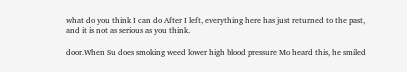what do you think I can do After I left, everything here has just returned to the past, and it is not as serious as you think.

door.When Su does smoking weed lower high blood pressure Mo heard this, he smiled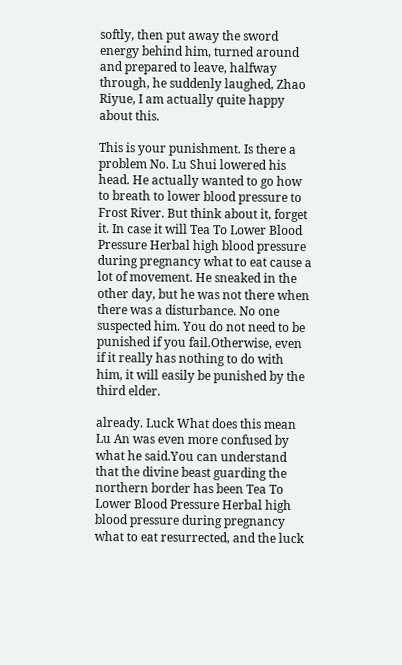softly, then put away the sword energy behind him, turned around and prepared to leave, halfway through, he suddenly laughed, Zhao Riyue, I am actually quite happy about this.

This is your punishment. Is there a problem No. Lu Shui lowered his head. He actually wanted to go how to breath to lower blood pressure to Frost River. But think about it, forget it. In case it will Tea To Lower Blood Pressure Herbal high blood pressure during pregnancy what to eat cause a lot of movement. He sneaked in the other day, but he was not there when there was a disturbance. No one suspected him. You do not need to be punished if you fail.Otherwise, even if it really has nothing to do with him, it will easily be punished by the third elder.

already. Luck What does this mean Lu An was even more confused by what he said.You can understand that the divine beast guarding the northern border has been Tea To Lower Blood Pressure Herbal high blood pressure during pregnancy what to eat resurrected, and the luck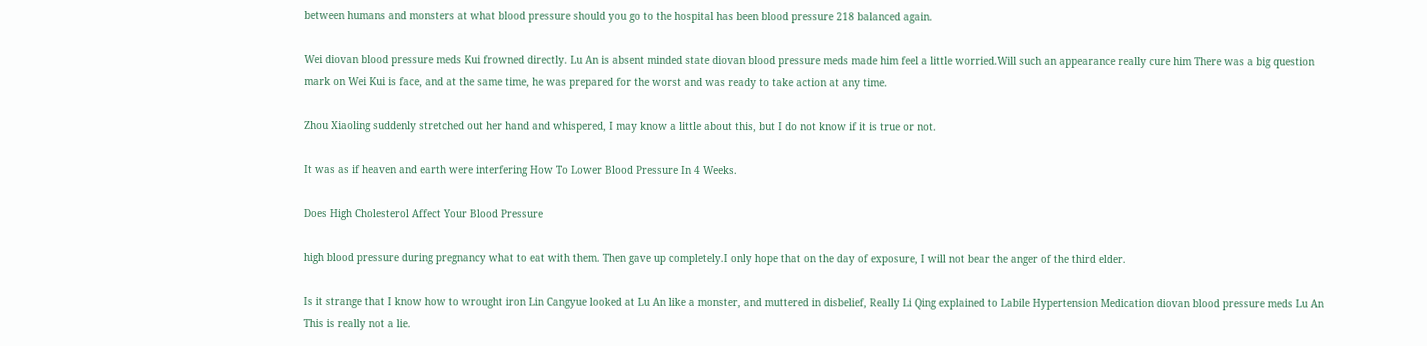between humans and monsters at what blood pressure should you go to the hospital has been blood pressure 218 balanced again.

Wei diovan blood pressure meds Kui frowned directly. Lu An is absent minded state diovan blood pressure meds made him feel a little worried.Will such an appearance really cure him There was a big question mark on Wei Kui is face, and at the same time, he was prepared for the worst and was ready to take action at any time.

Zhou Xiaoling suddenly stretched out her hand and whispered, I may know a little about this, but I do not know if it is true or not.

It was as if heaven and earth were interfering How To Lower Blood Pressure In 4 Weeks.

Does High Cholesterol Affect Your Blood Pressure

high blood pressure during pregnancy what to eat with them. Then gave up completely.I only hope that on the day of exposure, I will not bear the anger of the third elder.

Is it strange that I know how to wrought iron Lin Cangyue looked at Lu An like a monster, and muttered in disbelief, Really Li Qing explained to Labile Hypertension Medication diovan blood pressure meds Lu An This is really not a lie.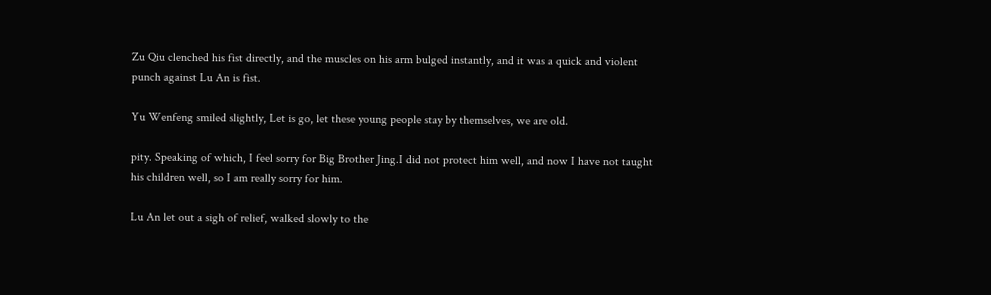Zu Qiu clenched his fist directly, and the muscles on his arm bulged instantly, and it was a quick and violent punch against Lu An is fist.

Yu Wenfeng smiled slightly, Let is go, let these young people stay by themselves, we are old.

pity. Speaking of which, I feel sorry for Big Brother Jing.I did not protect him well, and now I have not taught his children well, so I am really sorry for him.

Lu An let out a sigh of relief, walked slowly to the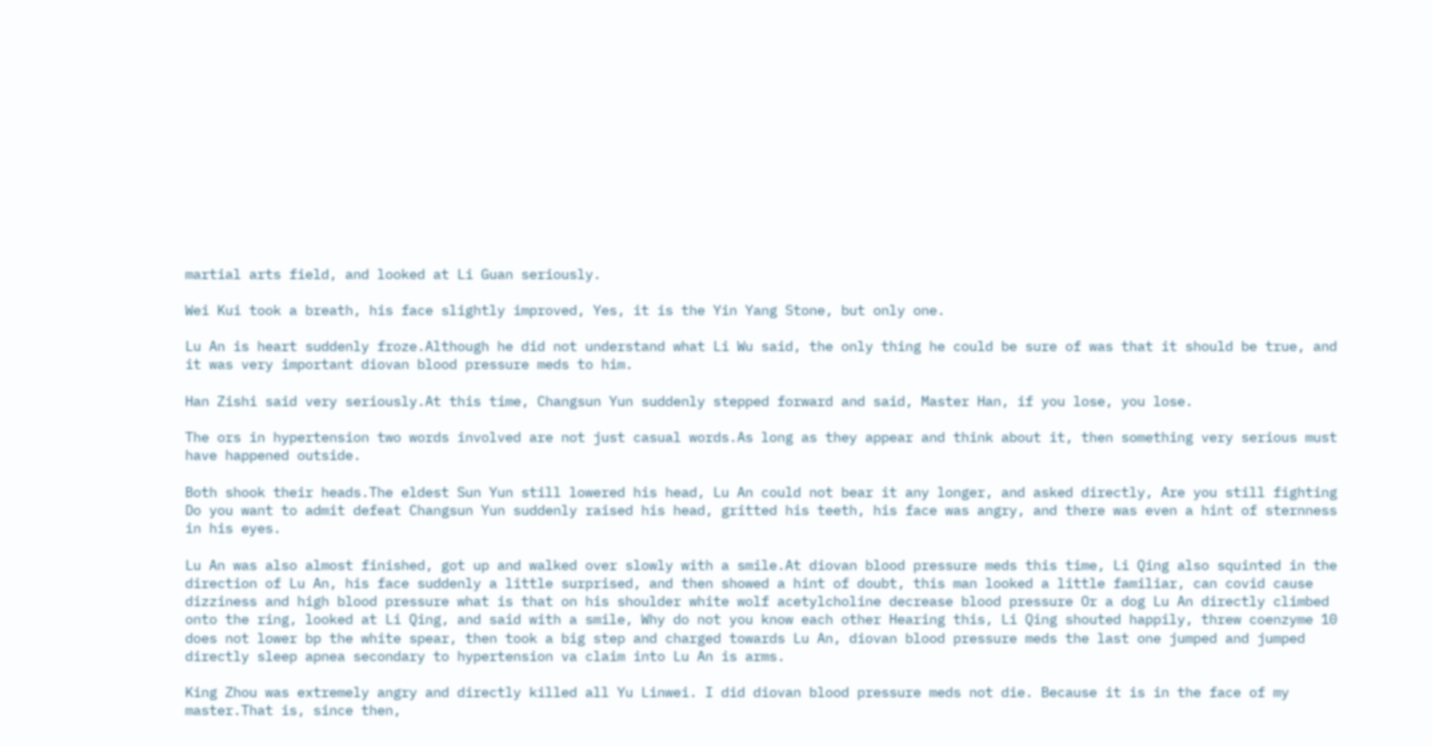martial arts field, and looked at Li Guan seriously.

Wei Kui took a breath, his face slightly improved, Yes, it is the Yin Yang Stone, but only one.

Lu An is heart suddenly froze.Although he did not understand what Li Wu said, the only thing he could be sure of was that it should be true, and it was very important diovan blood pressure meds to him.

Han Zishi said very seriously.At this time, Changsun Yun suddenly stepped forward and said, Master Han, if you lose, you lose.

The ors in hypertension two words involved are not just casual words.As long as they appear and think about it, then something very serious must have happened outside.

Both shook their heads.The eldest Sun Yun still lowered his head, Lu An could not bear it any longer, and asked directly, Are you still fighting Do you want to admit defeat Changsun Yun suddenly raised his head, gritted his teeth, his face was angry, and there was even a hint of sternness in his eyes.

Lu An was also almost finished, got up and walked over slowly with a smile.At diovan blood pressure meds this time, Li Qing also squinted in the direction of Lu An, his face suddenly a little surprised, and then showed a hint of doubt, this man looked a little familiar, can covid cause dizziness and high blood pressure what is that on his shoulder white wolf acetylcholine decrease blood pressure Or a dog Lu An directly climbed onto the ring, looked at Li Qing, and said with a smile, Why do not you know each other Hearing this, Li Qing shouted happily, threw coenzyme 10 does not lower bp the white spear, then took a big step and charged towards Lu An, diovan blood pressure meds the last one jumped and jumped directly sleep apnea secondary to hypertension va claim into Lu An is arms.

King Zhou was extremely angry and directly killed all Yu Linwei. I did diovan blood pressure meds not die. Because it is in the face of my master.That is, since then,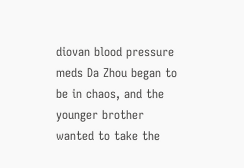diovan blood pressure meds Da Zhou began to be in chaos, and the younger brother wanted to take the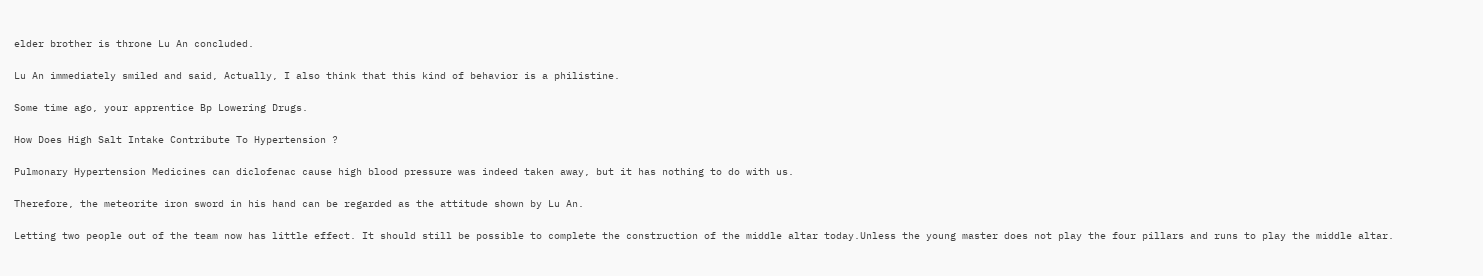elder brother is throne Lu An concluded.

Lu An immediately smiled and said, Actually, I also think that this kind of behavior is a philistine.

Some time ago, your apprentice Bp Lowering Drugs.

How Does High Salt Intake Contribute To Hypertension ?

Pulmonary Hypertension Medicines can diclofenac cause high blood pressure was indeed taken away, but it has nothing to do with us.

Therefore, the meteorite iron sword in his hand can be regarded as the attitude shown by Lu An.

Letting two people out of the team now has little effect. It should still be possible to complete the construction of the middle altar today.Unless the young master does not play the four pillars and runs to play the middle altar.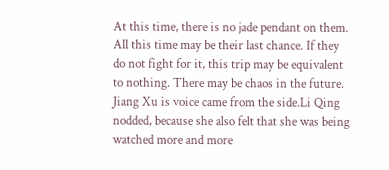At this time, there is no jade pendant on them. All this time may be their last chance. If they do not fight for it, this trip may be equivalent to nothing. There may be chaos in the future. Jiang Xu is voice came from the side.Li Qing nodded, because she also felt that she was being watched more and more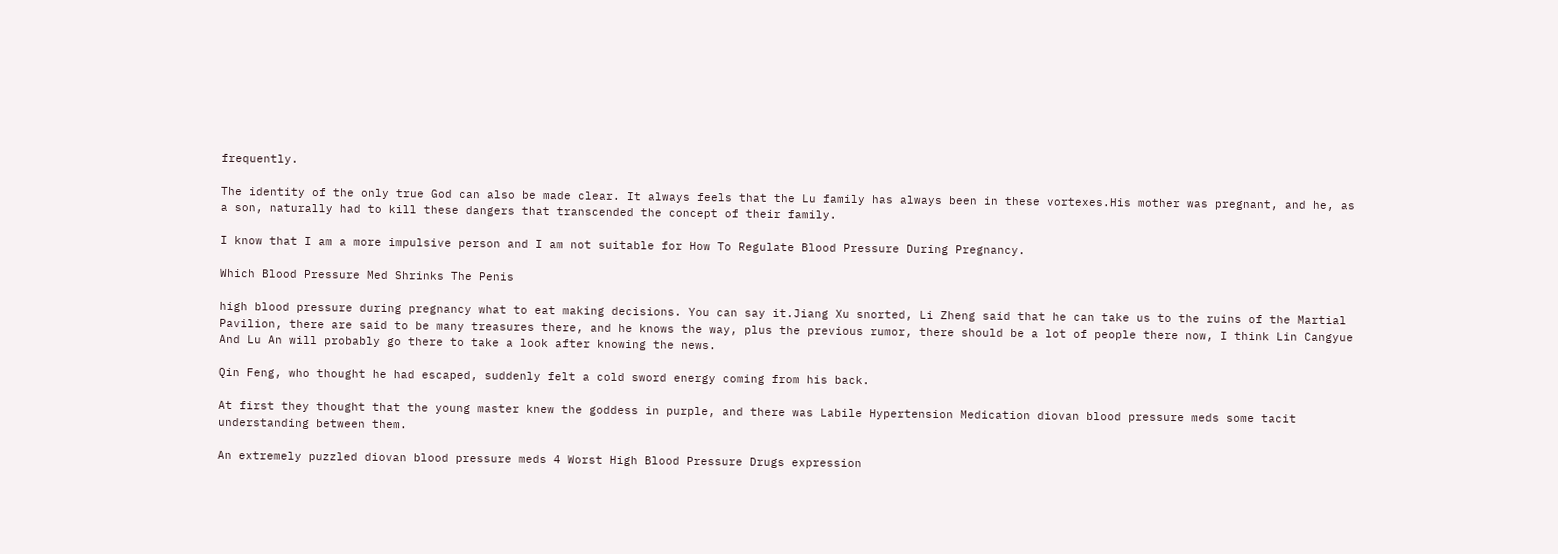frequently.

The identity of the only true God can also be made clear. It always feels that the Lu family has always been in these vortexes.His mother was pregnant, and he, as a son, naturally had to kill these dangers that transcended the concept of their family.

I know that I am a more impulsive person and I am not suitable for How To Regulate Blood Pressure During Pregnancy.

Which Blood Pressure Med Shrinks The Penis

high blood pressure during pregnancy what to eat making decisions. You can say it.Jiang Xu snorted, Li Zheng said that he can take us to the ruins of the Martial Pavilion, there are said to be many treasures there, and he knows the way, plus the previous rumor, there should be a lot of people there now, I think Lin Cangyue And Lu An will probably go there to take a look after knowing the news.

Qin Feng, who thought he had escaped, suddenly felt a cold sword energy coming from his back.

At first they thought that the young master knew the goddess in purple, and there was Labile Hypertension Medication diovan blood pressure meds some tacit understanding between them.

An extremely puzzled diovan blood pressure meds 4 Worst High Blood Pressure Drugs expression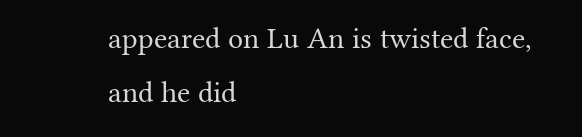appeared on Lu An is twisted face, and he did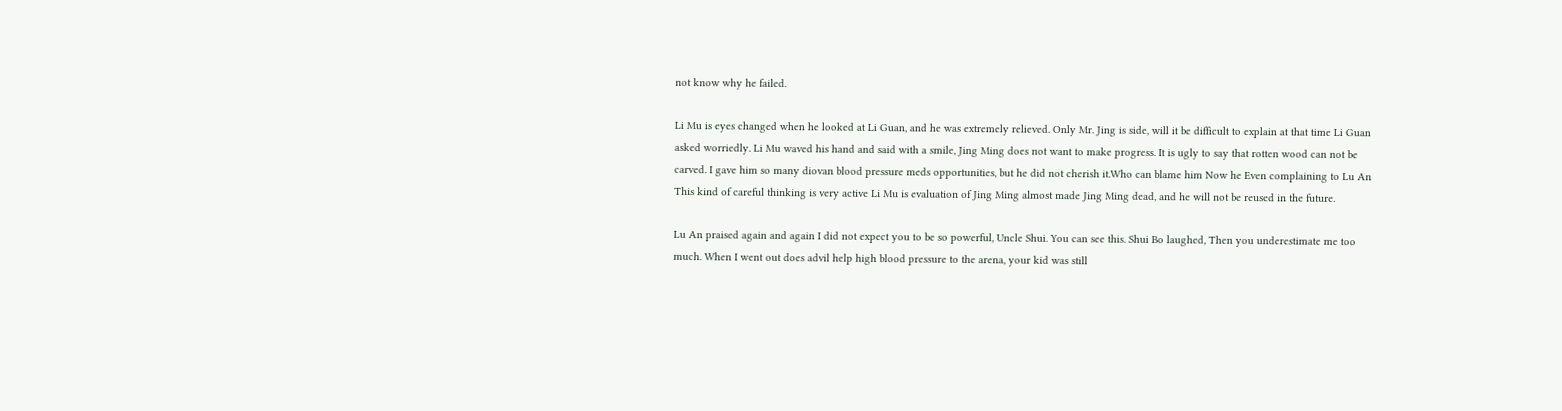not know why he failed.

Li Mu is eyes changed when he looked at Li Guan, and he was extremely relieved. Only Mr. Jing is side, will it be difficult to explain at that time Li Guan asked worriedly. Li Mu waved his hand and said with a smile, Jing Ming does not want to make progress. It is ugly to say that rotten wood can not be carved. I gave him so many diovan blood pressure meds opportunities, but he did not cherish it.Who can blame him Now he Even complaining to Lu An This kind of careful thinking is very active Li Mu is evaluation of Jing Ming almost made Jing Ming dead, and he will not be reused in the future.

Lu An praised again and again I did not expect you to be so powerful, Uncle Shui. You can see this. Shui Bo laughed, Then you underestimate me too much. When I went out does advil help high blood pressure to the arena, your kid was still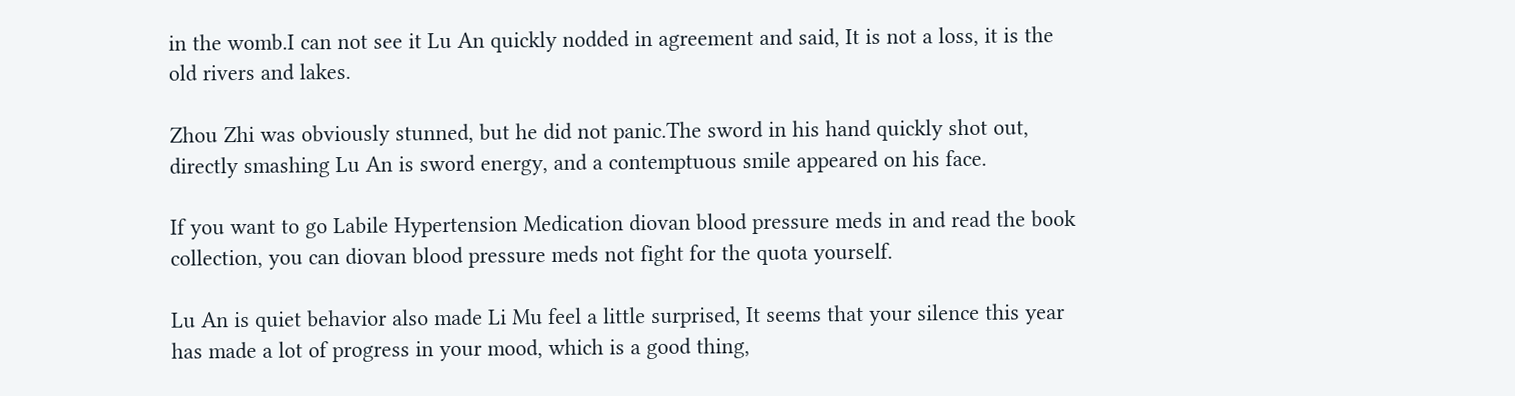in the womb.I can not see it Lu An quickly nodded in agreement and said, It is not a loss, it is the old rivers and lakes.

Zhou Zhi was obviously stunned, but he did not panic.The sword in his hand quickly shot out, directly smashing Lu An is sword energy, and a contemptuous smile appeared on his face.

If you want to go Labile Hypertension Medication diovan blood pressure meds in and read the book collection, you can diovan blood pressure meds not fight for the quota yourself.

Lu An is quiet behavior also made Li Mu feel a little surprised, It seems that your silence this year has made a lot of progress in your mood, which is a good thing,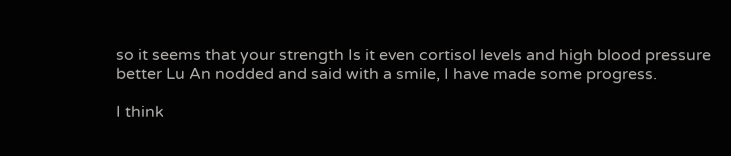so it seems that your strength Is it even cortisol levels and high blood pressure better Lu An nodded and said with a smile, I have made some progress.

I think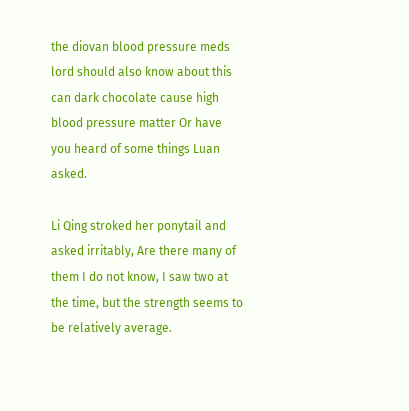the diovan blood pressure meds lord should also know about this can dark chocolate cause high blood pressure matter Or have you heard of some things Luan asked.

Li Qing stroked her ponytail and asked irritably, Are there many of them I do not know, I saw two at the time, but the strength seems to be relatively average.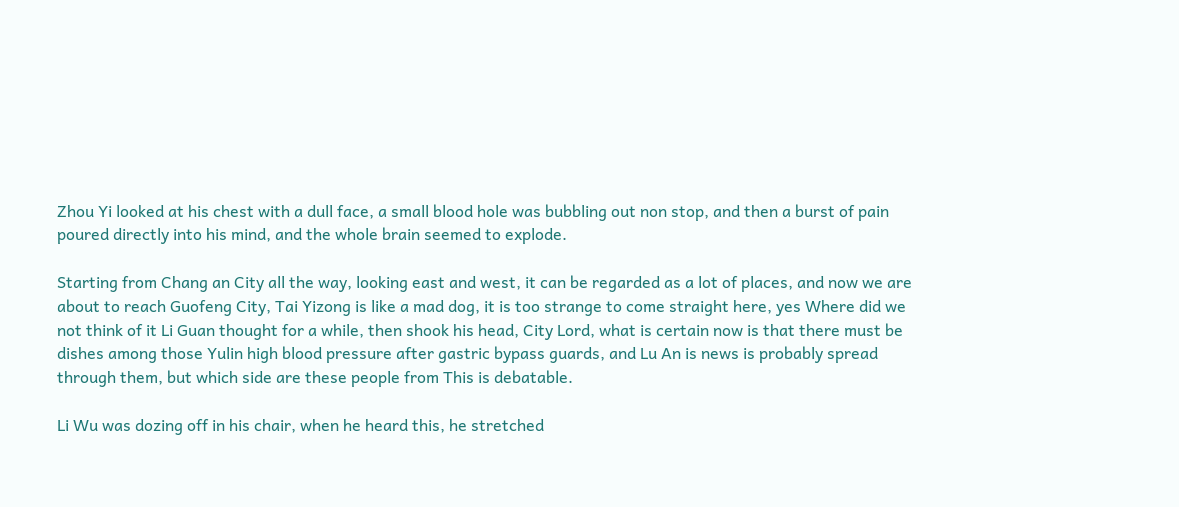Zhou Yi looked at his chest with a dull face, a small blood hole was bubbling out non stop, and then a burst of pain poured directly into his mind, and the whole brain seemed to explode.

Starting from Chang an City all the way, looking east and west, it can be regarded as a lot of places, and now we are about to reach Guofeng City, Tai Yizong is like a mad dog, it is too strange to come straight here, yes Where did we not think of it Li Guan thought for a while, then shook his head, City Lord, what is certain now is that there must be dishes among those Yulin high blood pressure after gastric bypass guards, and Lu An is news is probably spread through them, but which side are these people from This is debatable.

Li Wu was dozing off in his chair, when he heard this, he stretched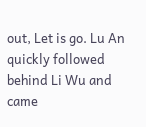out, Let is go. Lu An quickly followed behind Li Wu and came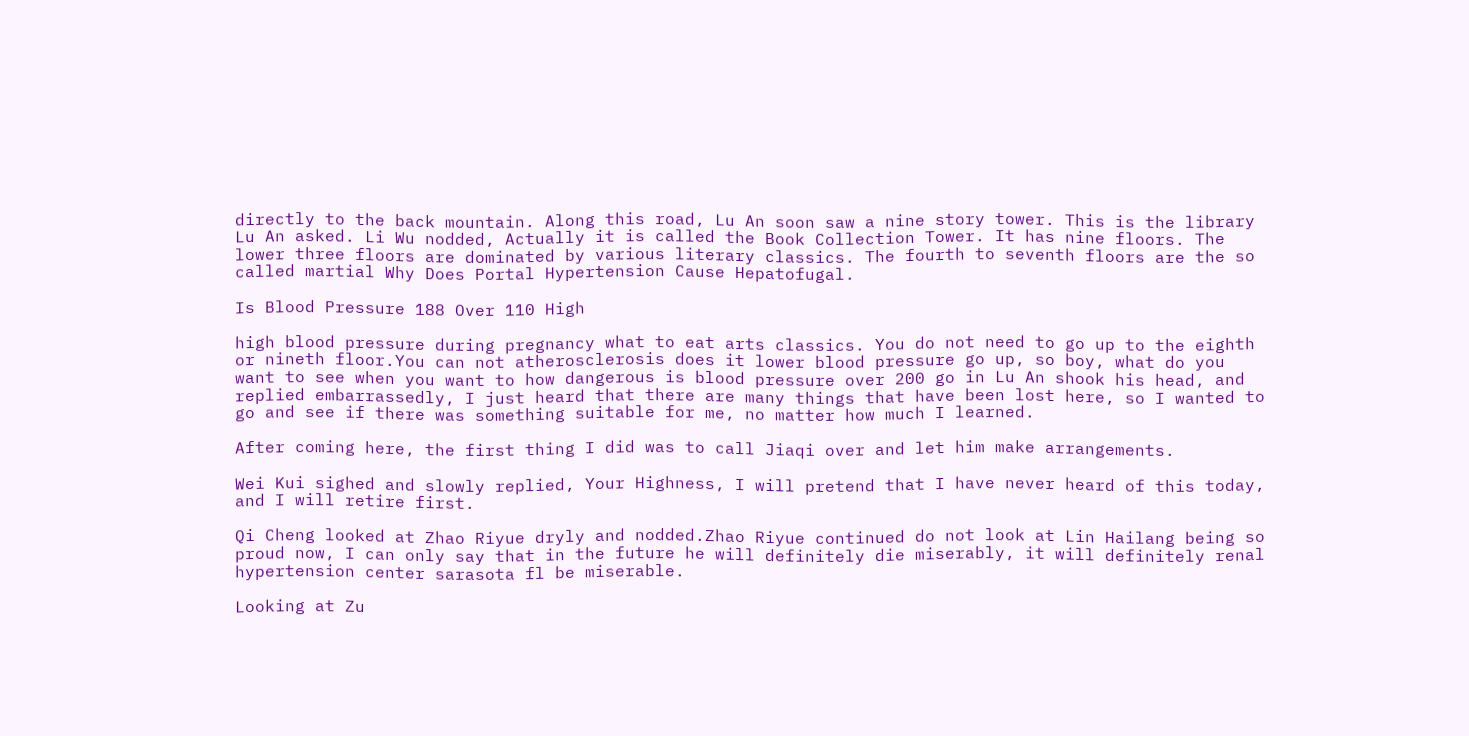directly to the back mountain. Along this road, Lu An soon saw a nine story tower. This is the library Lu An asked. Li Wu nodded, Actually it is called the Book Collection Tower. It has nine floors. The lower three floors are dominated by various literary classics. The fourth to seventh floors are the so called martial Why Does Portal Hypertension Cause Hepatofugal.

Is Blood Pressure 188 Over 110 High

high blood pressure during pregnancy what to eat arts classics. You do not need to go up to the eighth or nineth floor.You can not atherosclerosis does it lower blood pressure go up, so boy, what do you want to see when you want to how dangerous is blood pressure over 200 go in Lu An shook his head, and replied embarrassedly, I just heard that there are many things that have been lost here, so I wanted to go and see if there was something suitable for me, no matter how much I learned.

After coming here, the first thing I did was to call Jiaqi over and let him make arrangements.

Wei Kui sighed and slowly replied, Your Highness, I will pretend that I have never heard of this today, and I will retire first.

Qi Cheng looked at Zhao Riyue dryly and nodded.Zhao Riyue continued do not look at Lin Hailang being so proud now, I can only say that in the future he will definitely die miserably, it will definitely renal hypertension center sarasota fl be miserable.

Looking at Zu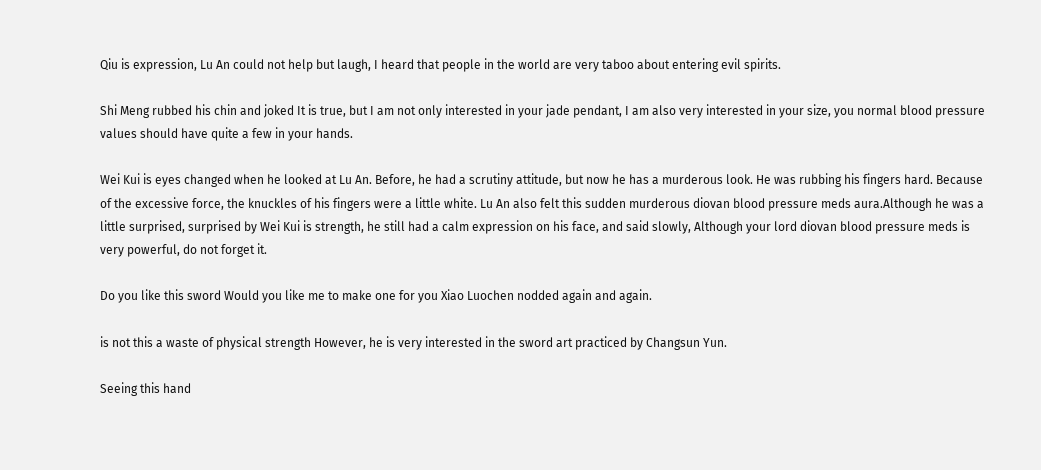Qiu is expression, Lu An could not help but laugh, I heard that people in the world are very taboo about entering evil spirits.

Shi Meng rubbed his chin and joked It is true, but I am not only interested in your jade pendant, I am also very interested in your size, you normal blood pressure values should have quite a few in your hands.

Wei Kui is eyes changed when he looked at Lu An. Before, he had a scrutiny attitude, but now he has a murderous look. He was rubbing his fingers hard. Because of the excessive force, the knuckles of his fingers were a little white. Lu An also felt this sudden murderous diovan blood pressure meds aura.Although he was a little surprised, surprised by Wei Kui is strength, he still had a calm expression on his face, and said slowly, Although your lord diovan blood pressure meds is very powerful, do not forget it.

Do you like this sword Would you like me to make one for you Xiao Luochen nodded again and again.

is not this a waste of physical strength However, he is very interested in the sword art practiced by Changsun Yun.

Seeing this hand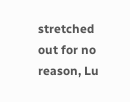stretched out for no reason, Lu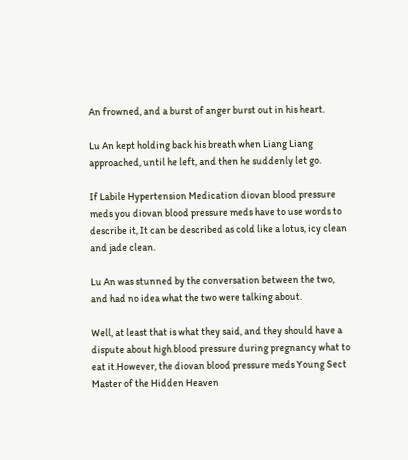An frowned, and a burst of anger burst out in his heart.

Lu An kept holding back his breath when Liang Liang approached, until he left, and then he suddenly let go.

If Labile Hypertension Medication diovan blood pressure meds you diovan blood pressure meds have to use words to describe it, It can be described as cold like a lotus, icy clean and jade clean.

Lu An was stunned by the conversation between the two, and had no idea what the two were talking about.

Well, at least that is what they said, and they should have a dispute about high blood pressure during pregnancy what to eat it.However, the diovan blood pressure meds Young Sect Master of the Hidden Heaven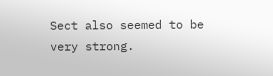Sect also seemed to be very strong.